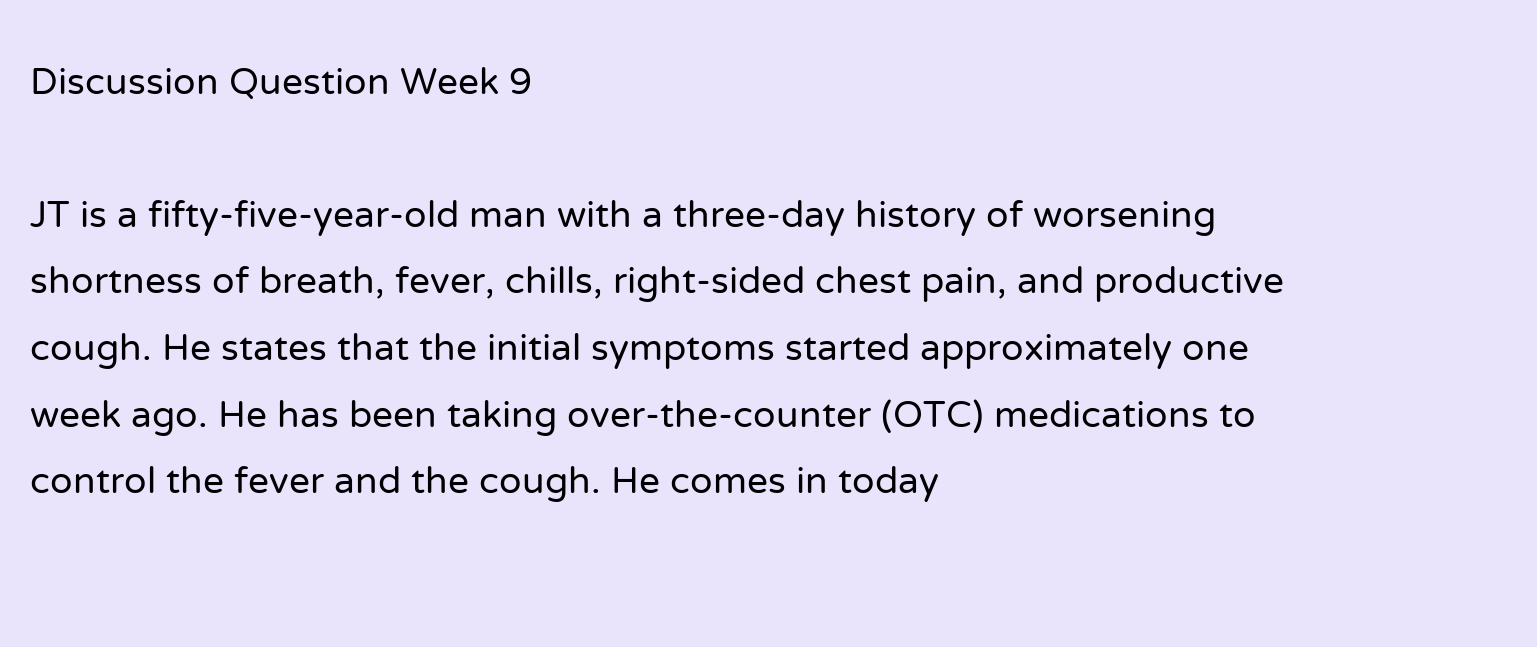Discussion Question Week 9

JT is a fifty-five-year-old man with a three-day history of worsening shortness of breath, fever, chills, right-sided chest pain, and productive cough. He states that the initial symptoms started approximately one week ago. He has been taking over-the-counter (OTC) medications to control the fever and the cough. He comes in today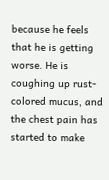because he feels that he is getting worse. He is coughing up rust-colored mucus, and the chest pain has started to make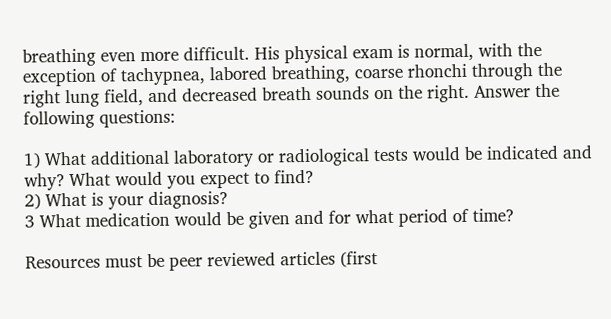breathing even more difficult. His physical exam is normal, with the exception of tachypnea, labored breathing, coarse rhonchi through the right lung field, and decreased breath sounds on the right. Answer the following questions:

1) What additional laboratory or radiological tests would be indicated and why? What would you expect to find?
2) What is your diagnosis?
3 What medication would be given and for what period of time?

Resources must be peer reviewed articles (first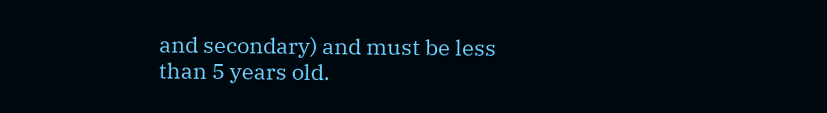and secondary) and must be less than 5 years old.